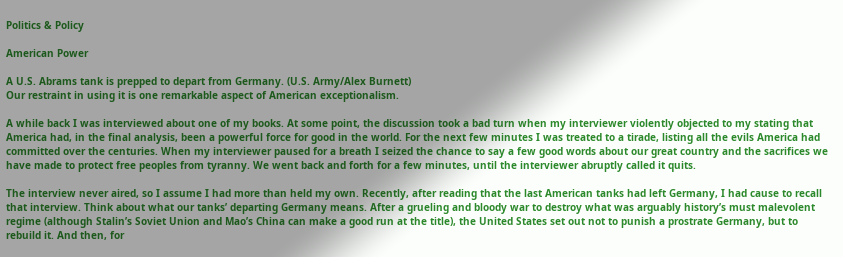Politics & Policy

American Power

A U.S. Abrams tank is prepped to depart from Germany. (U.S. Army/Alex Burnett)
Our restraint in using it is one remarkable aspect of American exceptionalism.

A while back I was interviewed about one of my books. At some point, the discussion took a bad turn when my interviewer violently objected to my stating that America had, in the final analysis, been a powerful force for good in the world. For the next few minutes I was treated to a tirade, listing all the evils America had committed over the centuries. When my interviewer paused for a breath I seized the chance to say a few good words about our great country and the sacrifices we have made to protect free peoples from tyranny. We went back and forth for a few minutes, until the interviewer abruptly called it quits.

The interview never aired, so I assume I had more than held my own. Recently, after reading that the last American tanks had left Germany, I had cause to recall that interview. Think about what our tanks’ departing Germany means. After a grueling and bloody war to destroy what was arguably history’s must malevolent regime (although Stalin’s Soviet Union and Mao’s China can make a good run at the title), the United States set out not to punish a prostrate Germany, but to rebuild it. And then, for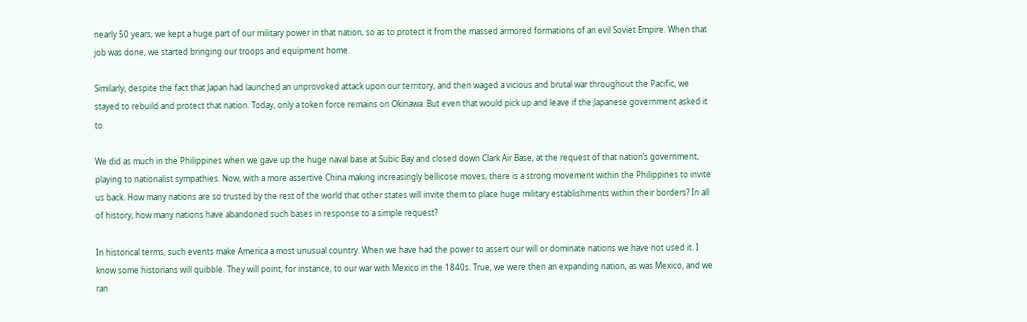nearly 50 years, we kept a huge part of our military power in that nation, so as to protect it from the massed armored formations of an evil Soviet Empire. When that job was done, we started bringing our troops and equipment home.

Similarly, despite the fact that Japan had launched an unprovoked attack upon our territory, and then waged a vicious and brutal war throughout the Pacific, we stayed to rebuild and protect that nation. Today, only a token force remains on Okinawa. But even that would pick up and leave if the Japanese government asked it to.

We did as much in the Philippines when we gave up the huge naval base at Subic Bay and closed down Clark Air Base, at the request of that nation’s government, playing to nationalist sympathies. Now, with a more assertive China making increasingly bellicose moves, there is a strong movement within the Philippines to invite us back. How many nations are so trusted by the rest of the world that other states will invite them to place huge military establishments within their borders? In all of history, how many nations have abandoned such bases in response to a simple request?

In historical terms, such events make America a most unusual country. When we have had the power to assert our will or dominate nations we have not used it. I know some historians will quibble. They will point, for instance, to our war with Mexico in the 1840s. True, we were then an expanding nation, as was Mexico, and we ran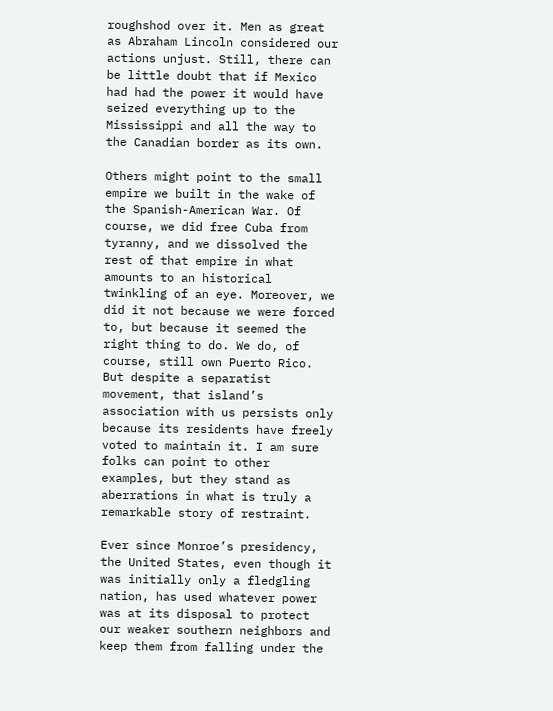roughshod over it. Men as great as Abraham Lincoln considered our actions unjust. Still, there can be little doubt that if Mexico had had the power it would have seized everything up to the Mississippi and all the way to the Canadian border as its own.

Others might point to the small empire we built in the wake of the Spanish-American War. Of course, we did free Cuba from tyranny, and we dissolved the rest of that empire in what amounts to an historical twinkling of an eye. Moreover, we did it not because we were forced to, but because it seemed the right thing to do. We do, of course, still own Puerto Rico. But despite a separatist movement, that island’s association with us persists only because its residents have freely voted to maintain it. I am sure folks can point to other examples, but they stand as aberrations in what is truly a remarkable story of restraint.

Ever since Monroe’s presidency, the United States, even though it was initially only a fledgling nation, has used whatever power was at its disposal to protect our weaker southern neighbors and keep them from falling under the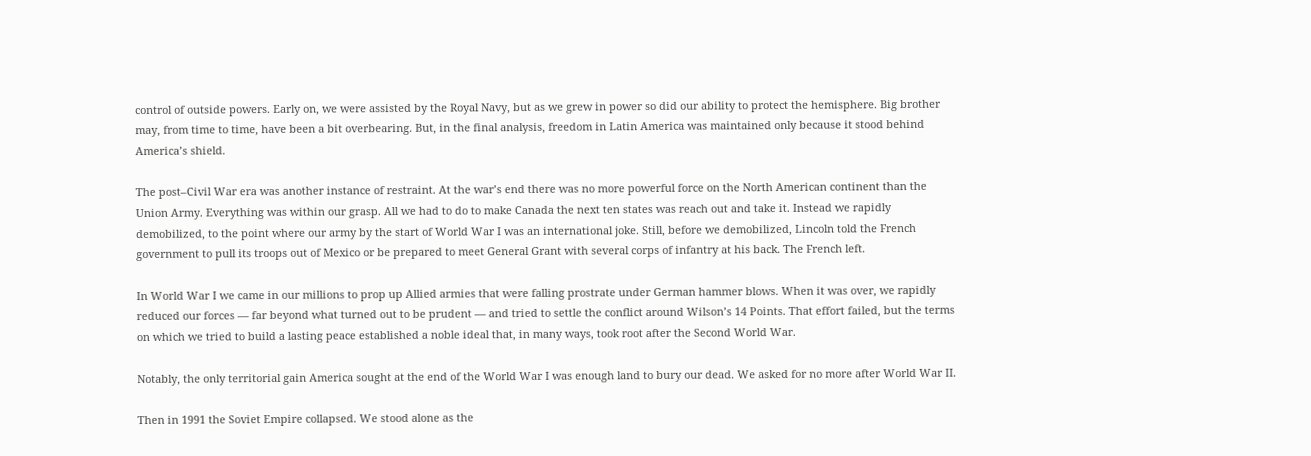control of outside powers. Early on, we were assisted by the Royal Navy, but as we grew in power so did our ability to protect the hemisphere. Big brother may, from time to time, have been a bit overbearing. But, in the final analysis, freedom in Latin America was maintained only because it stood behind America’s shield.

The post–Civil War era was another instance of restraint. At the war’s end there was no more powerful force on the North American continent than the Union Army. Everything was within our grasp. All we had to do to make Canada the next ten states was reach out and take it. Instead we rapidly demobilized, to the point where our army by the start of World War I was an international joke. Still, before we demobilized, Lincoln told the French government to pull its troops out of Mexico or be prepared to meet General Grant with several corps of infantry at his back. The French left.

In World War I we came in our millions to prop up Allied armies that were falling prostrate under German hammer blows. When it was over, we rapidly reduced our forces — far beyond what turned out to be prudent — and tried to settle the conflict around Wilson’s 14 Points. That effort failed, but the terms on which we tried to build a lasting peace established a noble ideal that, in many ways, took root after the Second World War.

Notably, the only territorial gain America sought at the end of the World War I was enough land to bury our dead. We asked for no more after World War II.

Then in 1991 the Soviet Empire collapsed. We stood alone as the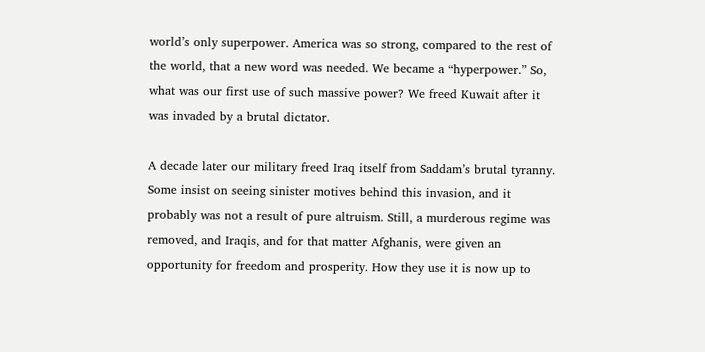world’s only superpower. America was so strong, compared to the rest of the world, that a new word was needed. We became a “hyperpower.” So, what was our first use of such massive power? We freed Kuwait after it was invaded by a brutal dictator.

A decade later our military freed Iraq itself from Saddam’s brutal tyranny. Some insist on seeing sinister motives behind this invasion, and it probably was not a result of pure altruism. Still, a murderous regime was removed, and Iraqis, and for that matter Afghanis, were given an opportunity for freedom and prosperity. How they use it is now up to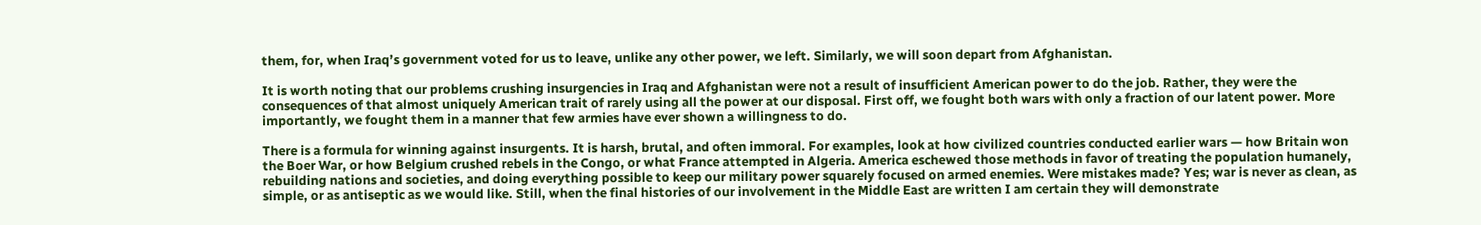them, for, when Iraq’s government voted for us to leave, unlike any other power, we left. Similarly, we will soon depart from Afghanistan.

It is worth noting that our problems crushing insurgencies in Iraq and Afghanistan were not a result of insufficient American power to do the job. Rather, they were the consequences of that almost uniquely American trait of rarely using all the power at our disposal. First off, we fought both wars with only a fraction of our latent power. More importantly, we fought them in a manner that few armies have ever shown a willingness to do.

There is a formula for winning against insurgents. It is harsh, brutal, and often immoral. For examples, look at how civilized countries conducted earlier wars — how Britain won the Boer War, or how Belgium crushed rebels in the Congo, or what France attempted in Algeria. America eschewed those methods in favor of treating the population humanely, rebuilding nations and societies, and doing everything possible to keep our military power squarely focused on armed enemies. Were mistakes made? Yes; war is never as clean, as simple, or as antiseptic as we would like. Still, when the final histories of our involvement in the Middle East are written I am certain they will demonstrate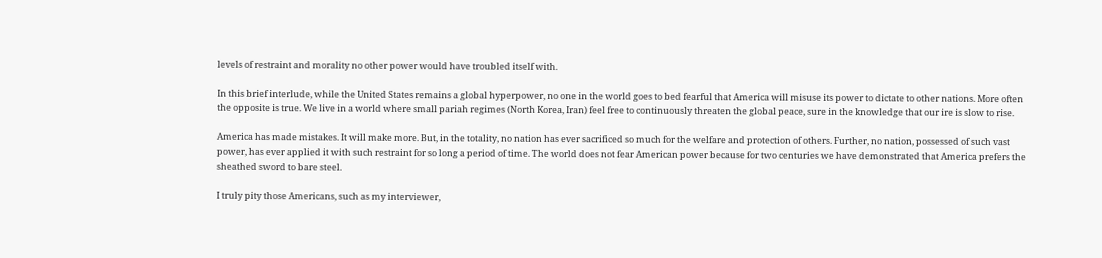levels of restraint and morality no other power would have troubled itself with.

In this brief interlude, while the United States remains a global hyperpower, no one in the world goes to bed fearful that America will misuse its power to dictate to other nations. More often the opposite is true. We live in a world where small pariah regimes (North Korea, Iran) feel free to continuously threaten the global peace, sure in the knowledge that our ire is slow to rise.

America has made mistakes. It will make more. But, in the totality, no nation has ever sacrificed so much for the welfare and protection of others. Further, no nation, possessed of such vast power, has ever applied it with such restraint for so long a period of time. The world does not fear American power because for two centuries we have demonstrated that America prefers the sheathed sword to bare steel.

I truly pity those Americans, such as my interviewer,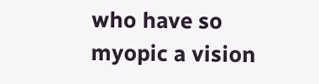who have so myopic a vision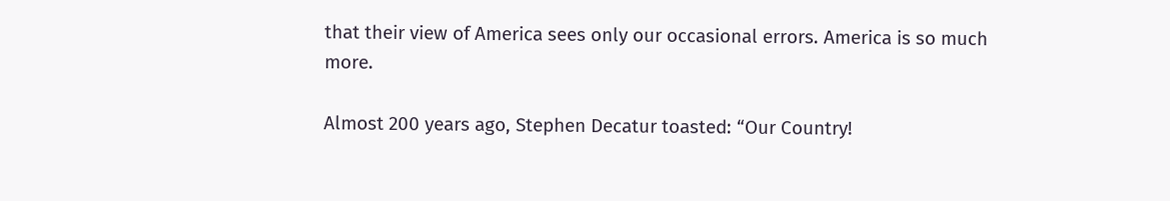that their view of America sees only our occasional errors. America is so much more.

Almost 200 years ago, Stephen Decatur toasted: “Our Country!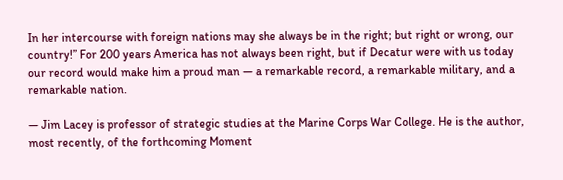In her intercourse with foreign nations may she always be in the right; but right or wrong, our country!” For 200 years America has not always been right, but if Decatur were with us today our record would make him a proud man — a remarkable record, a remarkable military, and a remarkable nation.

— Jim Lacey is professor of strategic studies at the Marine Corps War College. He is the author, most recently, of the forthcoming Moment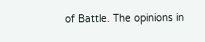of Battle. The opinions in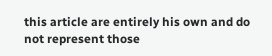this article are entirely his own and do not represent those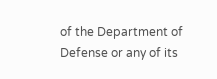of the Department of Defense or any of its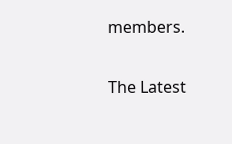members.

The Latest